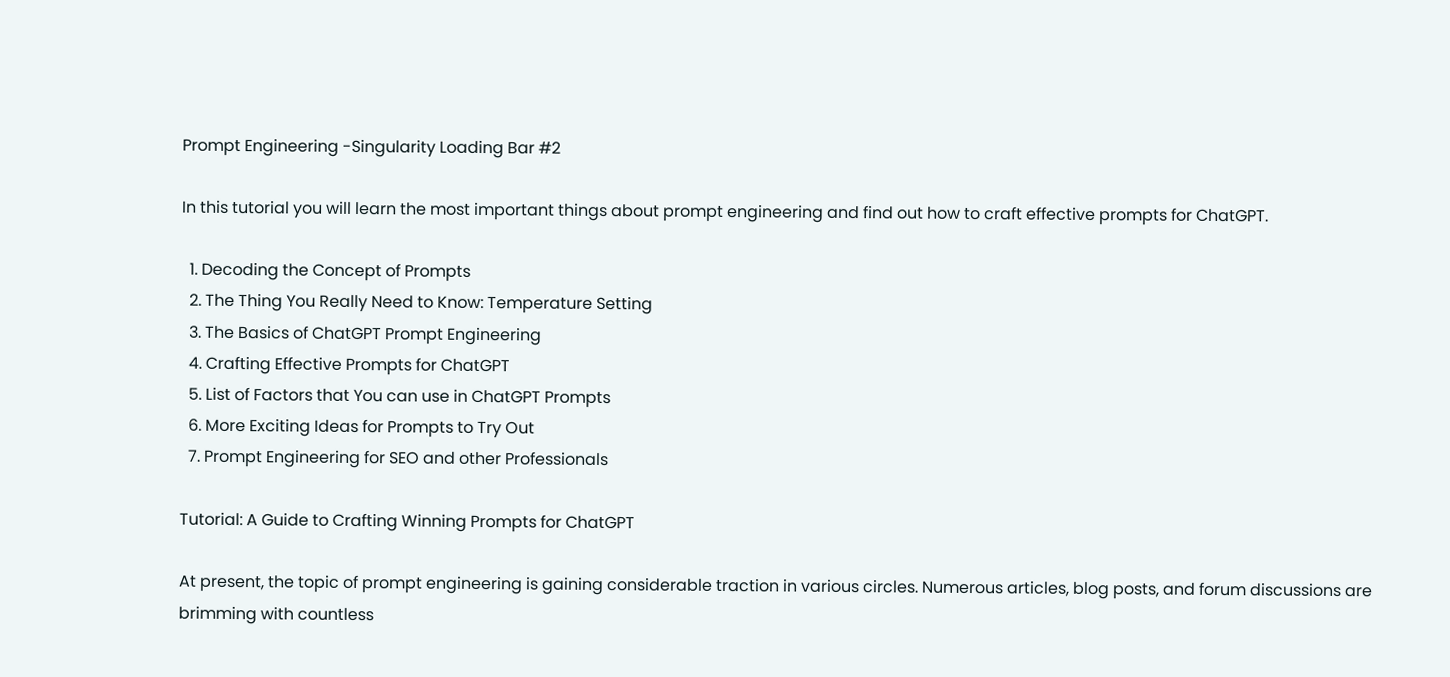Prompt Engineering -Singularity Loading Bar #2

In this tutorial you will learn the most important things about prompt engineering and find out how to craft effective prompts for ChatGPT.

  1. Decoding the Concept of Prompts
  2. The Thing You Really Need to Know: Temperature Setting
  3. The Basics of ChatGPT Prompt Engineering
  4. Crafting Effective Prompts for ChatGPT
  5. List of Factors that You can use in ChatGPT Prompts
  6. More Exciting Ideas for Prompts to Try Out
  7. Prompt Engineering for SEO and other Professionals

Tutorial: A Guide to Crafting Winning Prompts for ChatGPT

At present, the topic of prompt engineering is gaining considerable traction in various circles. Numerous articles, blog posts, and forum discussions are brimming with countless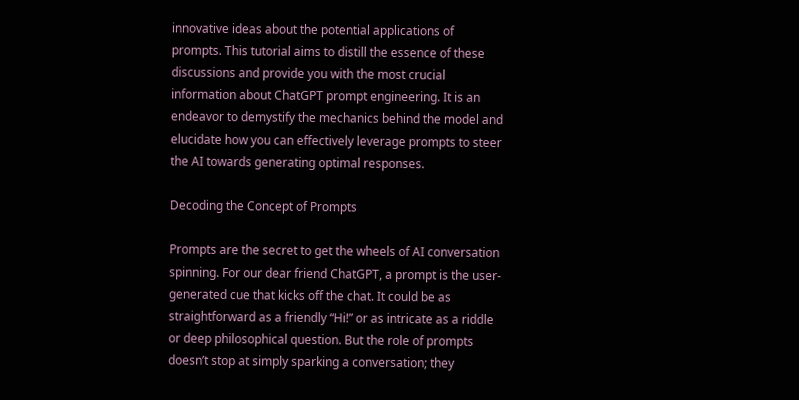innovative ideas about the potential applications of prompts. This tutorial aims to distill the essence of these discussions and provide you with the most crucial information about ChatGPT prompt engineering. It is an endeavor to demystify the mechanics behind the model and elucidate how you can effectively leverage prompts to steer the AI towards generating optimal responses.

Decoding the Concept of Prompts

Prompts are the secret to get the wheels of AI conversation spinning. For our dear friend ChatGPT, a prompt is the user-generated cue that kicks off the chat. It could be as straightforward as a friendly “Hi!” or as intricate as a riddle or deep philosophical question. But the role of prompts doesn’t stop at simply sparking a conversation; they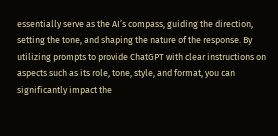essentially serve as the AI’s compass, guiding the direction, setting the tone, and shaping the nature of the response. By utilizing prompts to provide ChatGPT with clear instructions on aspects such as its role, tone, style, and format, you can significantly impact the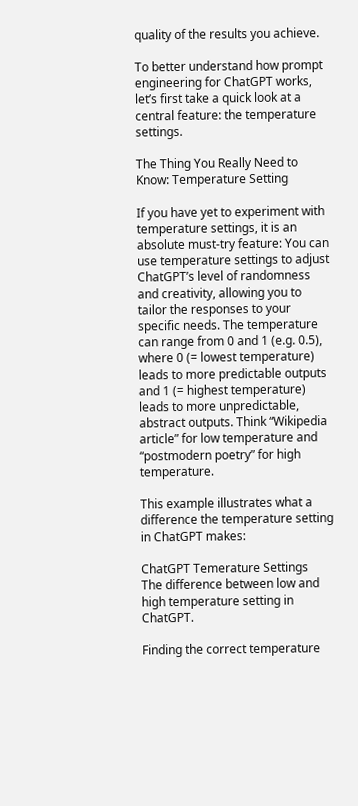quality of the results you achieve.

To better understand how prompt engineering for ChatGPT works, let’s first take a quick look at a central feature: the temperature settings.

The Thing You Really Need to Know: Temperature Setting

If you have yet to experiment with temperature settings, it is an absolute must-try feature: You can use temperature settings to adjust ChatGPT’s level of randomness and creativity, allowing you to tailor the responses to your specific needs. The temperature can range from 0 and 1 (e.g. 0.5), where 0 (= lowest temperature) leads to more predictable outputs and 1 (= highest temperature) leads to more unpredictable, abstract outputs. Think “Wikipedia article” for low temperature and “postmodern poetry” for high temperature.

This example illustrates what a difference the temperature setting in ChatGPT makes:

ChatGPT Temerature Settings
The difference between low and high temperature setting in ChatGPT.

Finding the correct temperature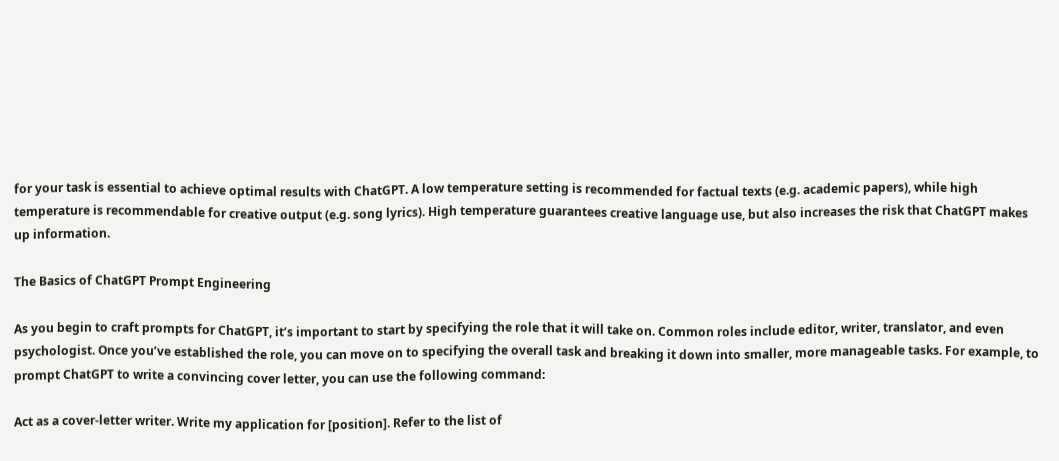for your task is essential to achieve optimal results with ChatGPT. A low temperature setting is recommended for factual texts (e.g. academic papers), while high temperature is recommendable for creative output (e.g. song lyrics). High temperature guarantees creative language use, but also increases the risk that ChatGPT makes up information.

The Basics of ChatGPT Prompt Engineering

As you begin to craft prompts for ChatGPT, it’s important to start by specifying the role that it will take on. Common roles include editor, writer, translator, and even psychologist. Once you’ve established the role, you can move on to specifying the overall task and breaking it down into smaller, more manageable tasks. For example, to prompt ChatGPT to write a convincing cover letter, you can use the following command:

Act as a cover-letter writer. Write my application for [position]. Refer to the list of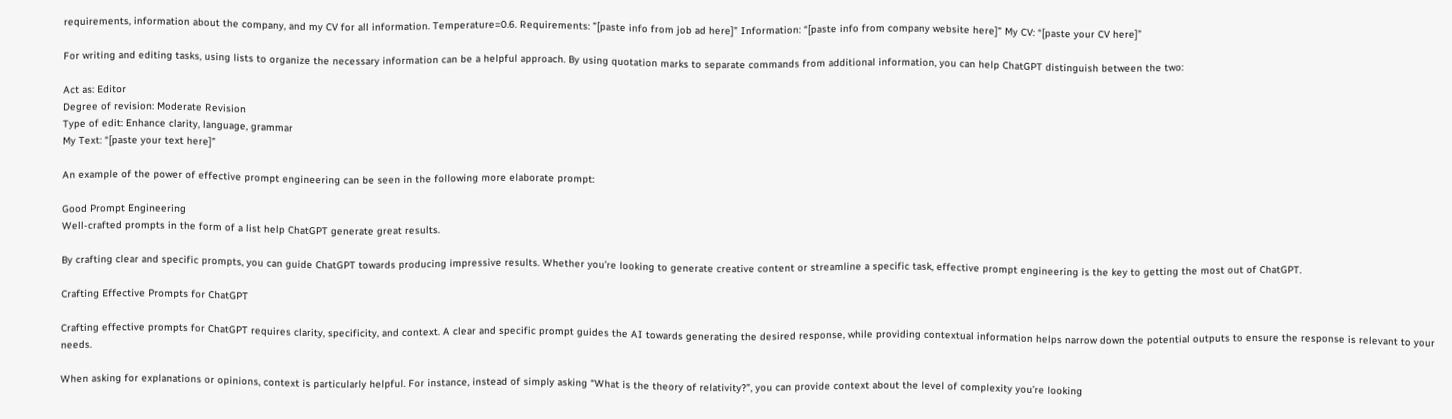requirements, information about the company, and my CV for all information. Temperature=0.6. Requirements: ”[paste info from job ad here]” Information: “[paste info from company website here]” My CV: “[paste your CV here]”

For writing and editing tasks, using lists to organize the necessary information can be a helpful approach. By using quotation marks to separate commands from additional information, you can help ChatGPT distinguish between the two:

Act as: Editor
Degree of revision: Moderate Revision
Type of edit: Enhance clarity, language, grammar
My Text: “[paste your text here]”

An example of the power of effective prompt engineering can be seen in the following more elaborate prompt:

Good Prompt Engineering
Well-crafted prompts in the form of a list help ChatGPT generate great results.

By crafting clear and specific prompts, you can guide ChatGPT towards producing impressive results. Whether you’re looking to generate creative content or streamline a specific task, effective prompt engineering is the key to getting the most out of ChatGPT.

Crafting Effective Prompts for ChatGPT

Crafting effective prompts for ChatGPT requires clarity, specificity, and context. A clear and specific prompt guides the AI towards generating the desired response, while providing contextual information helps narrow down the potential outputs to ensure the response is relevant to your needs.

When asking for explanations or opinions, context is particularly helpful. For instance, instead of simply asking “What is the theory of relativity?”, you can provide context about the level of complexity you’re looking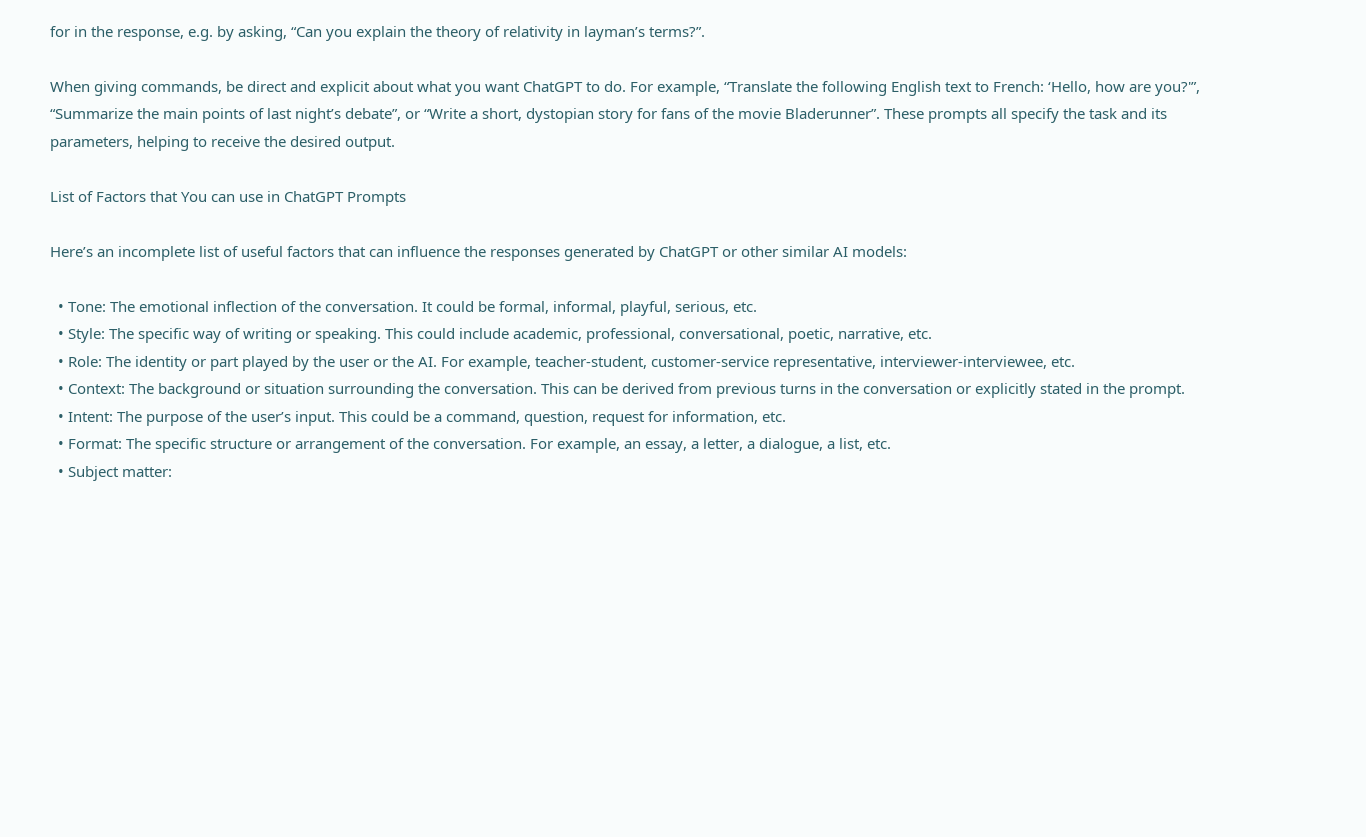for in the response, e.g. by asking, “Can you explain the theory of relativity in layman’s terms?”.

When giving commands, be direct and explicit about what you want ChatGPT to do. For example, “Translate the following English text to French: ‘Hello, how are you?'”, “Summarize the main points of last night’s debate”, or “Write a short, dystopian story for fans of the movie Bladerunner”. These prompts all specify the task and its parameters, helping to receive the desired output.

List of Factors that You can use in ChatGPT Prompts

Here’s an incomplete list of useful factors that can influence the responses generated by ChatGPT or other similar AI models:

  • Tone: The emotional inflection of the conversation. It could be formal, informal, playful, serious, etc.
  • Style: The specific way of writing or speaking. This could include academic, professional, conversational, poetic, narrative, etc.
  • Role: The identity or part played by the user or the AI. For example, teacher-student, customer-service representative, interviewer-interviewee, etc.
  • Context: The background or situation surrounding the conversation. This can be derived from previous turns in the conversation or explicitly stated in the prompt.
  • Intent: The purpose of the user’s input. This could be a command, question, request for information, etc.
  • Format: The specific structure or arrangement of the conversation. For example, an essay, a letter, a dialogue, a list, etc.
  • Subject matter: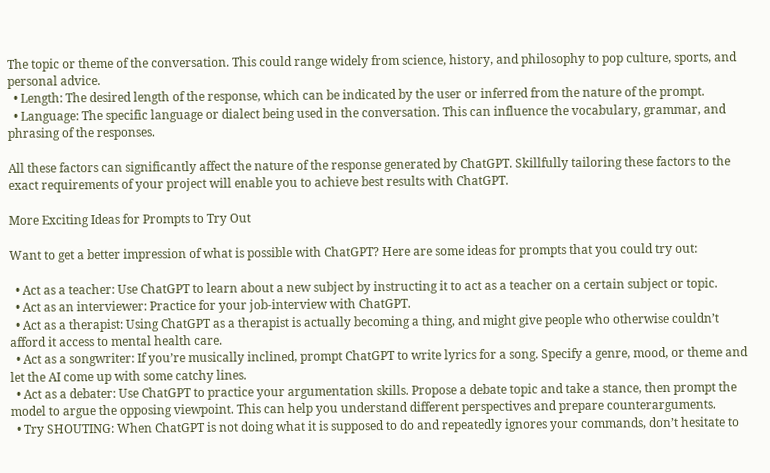The topic or theme of the conversation. This could range widely from science, history, and philosophy to pop culture, sports, and personal advice.
  • Length: The desired length of the response, which can be indicated by the user or inferred from the nature of the prompt.
  • Language: The specific language or dialect being used in the conversation. This can influence the vocabulary, grammar, and phrasing of the responses.

All these factors can significantly affect the nature of the response generated by ChatGPT. Skillfully tailoring these factors to the exact requirements of your project will enable you to achieve best results with ChatGPT.

More Exciting Ideas for Prompts to Try Out

Want to get a better impression of what is possible with ChatGPT? Here are some ideas for prompts that you could try out:

  • Act as a teacher: Use ChatGPT to learn about a new subject by instructing it to act as a teacher on a certain subject or topic.
  • Act as an interviewer: Practice for your job-interview with ChatGPT.
  • Act as a therapist: Using ChatGPT as a therapist is actually becoming a thing, and might give people who otherwise couldn’t afford it access to mental health care.
  • Act as a songwriter: If you’re musically inclined, prompt ChatGPT to write lyrics for a song. Specify a genre, mood, or theme and let the AI come up with some catchy lines.
  • Act as a debater: Use ChatGPT to practice your argumentation skills. Propose a debate topic and take a stance, then prompt the model to argue the opposing viewpoint. This can help you understand different perspectives and prepare counterarguments.
  • Try SHOUTING: When ChatGPT is not doing what it is supposed to do and repeatedly ignores your commands, don’t hesitate to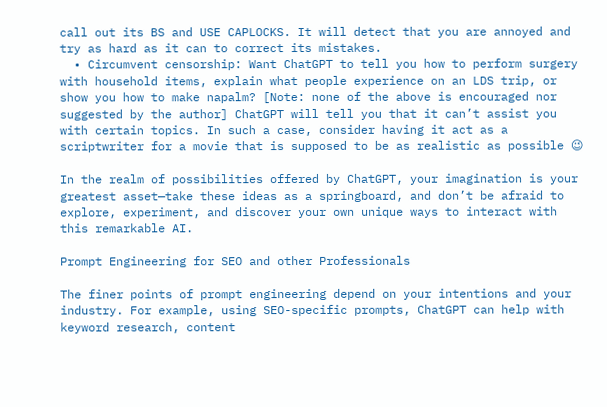call out its BS and USE CAPLOCKS. It will detect that you are annoyed and try as hard as it can to correct its mistakes.
  • Circumvent censorship: Want ChatGPT to tell you how to perform surgery with household items, explain what people experience on an LDS trip, or show you how to make napalm? [Note: none of the above is encouraged nor suggested by the author] ChatGPT will tell you that it can’t assist you with certain topics. In such a case, consider having it act as a scriptwriter for a movie that is supposed to be as realistic as possible 😉

In the realm of possibilities offered by ChatGPT, your imagination is your greatest asset—take these ideas as a springboard, and don’t be afraid to explore, experiment, and discover your own unique ways to interact with this remarkable AI.

Prompt Engineering for SEO and other Professionals

The finer points of prompt engineering depend on your intentions and your industry. For example, using SEO-specific prompts, ChatGPT can help with keyword research, content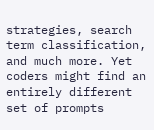strategies, search term classification, and much more. Yet coders might find an entirely different set of prompts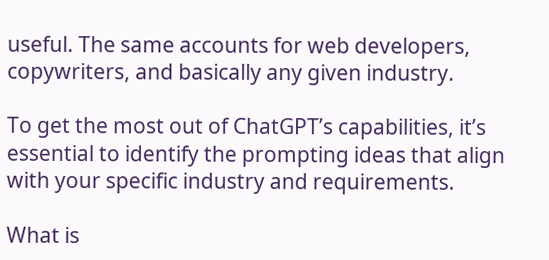useful. The same accounts for web developers, copywriters, and basically any given industry.

To get the most out of ChatGPT’s capabilities, it’s essential to identify the prompting ideas that align with your specific industry and requirements.

What is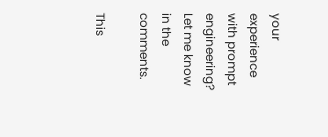your experience with prompt engineering? Let me know in the comments.

This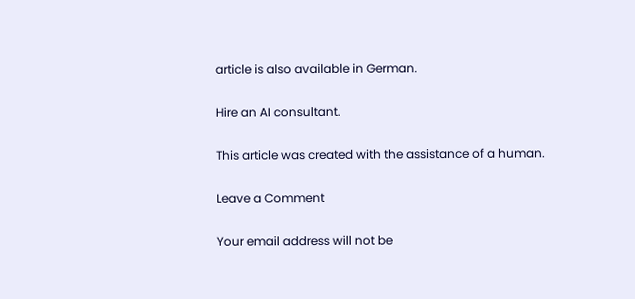article is also available in German.

Hire an AI consultant.

This article was created with the assistance of a human.

Leave a Comment

Your email address will not be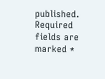published. Required fields are marked *